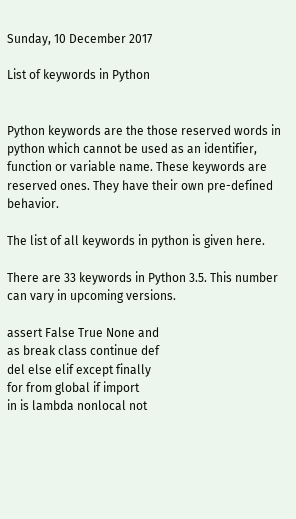Sunday, 10 December 2017

List of keywords in Python


Python keywords are the those reserved words in python which cannot be used as an identifier, function or variable name. These keywords are reserved ones. They have their own pre-defined behavior.

The list of all keywords in python is given here.

There are 33 keywords in Python 3.5. This number can vary in upcoming versions.

assert False True None and
as break class continue def
del else elif except finally
for from global if import
in is lambda nonlocal not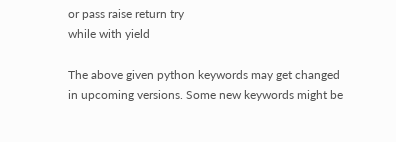or pass raise return try
while with yield

The above given python keywords may get changed in upcoming versions. Some new keywords might be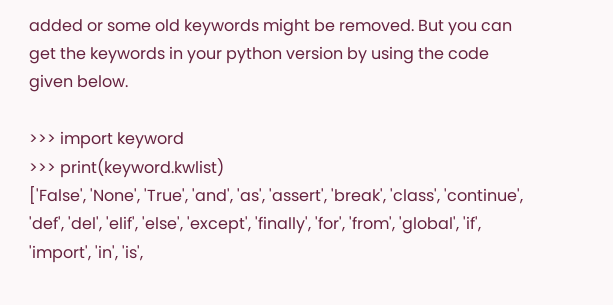added or some old keywords might be removed. But you can get the keywords in your python version by using the code given below.

>>> import keyword
>>> print(keyword.kwlist)
['False', 'None', 'True', 'and', 'as', 'assert', 'break', 'class', 'continue', 'def', 'del', 'elif', 'else', 'except', 'finally', 'for', 'from', 'global', 'if', 'import', 'in', 'is',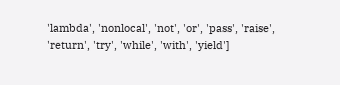'lambda', 'nonlocal', 'not', 'or', 'pass', 'raise', 'return', 'try', 'while', 'with', 'yield']